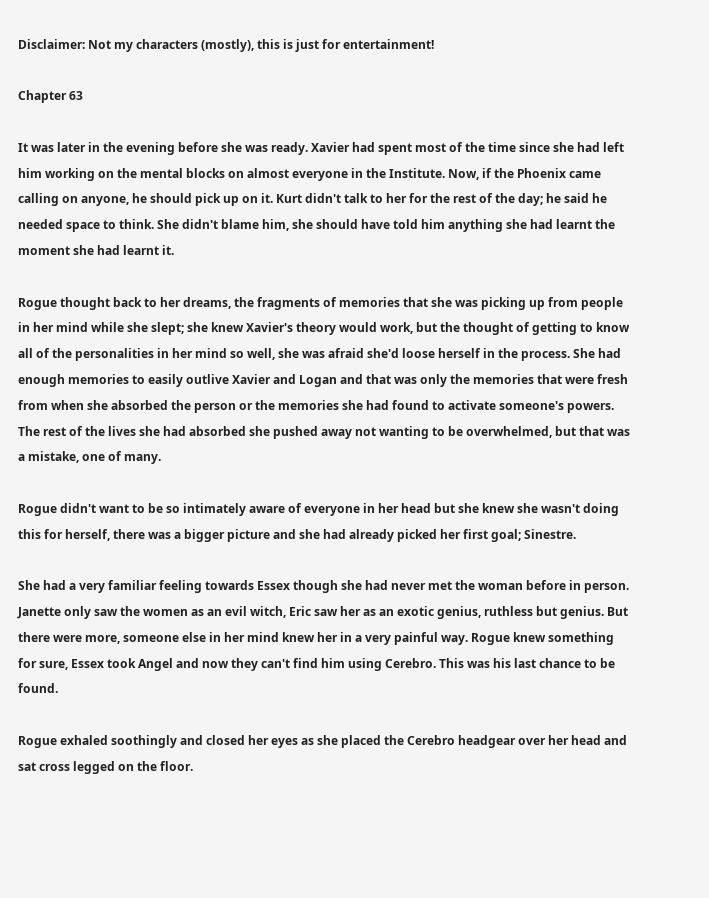Disclaimer: Not my characters (mostly), this is just for entertainment!

Chapter 63

It was later in the evening before she was ready. Xavier had spent most of the time since she had left him working on the mental blocks on almost everyone in the Institute. Now, if the Phoenix came calling on anyone, he should pick up on it. Kurt didn't talk to her for the rest of the day; he said he needed space to think. She didn't blame him, she should have told him anything she had learnt the moment she had learnt it.

Rogue thought back to her dreams, the fragments of memories that she was picking up from people in her mind while she slept; she knew Xavier's theory would work, but the thought of getting to know all of the personalities in her mind so well, she was afraid she'd loose herself in the process. She had enough memories to easily outlive Xavier and Logan and that was only the memories that were fresh from when she absorbed the person or the memories she had found to activate someone's powers. The rest of the lives she had absorbed she pushed away not wanting to be overwhelmed, but that was a mistake, one of many.

Rogue didn't want to be so intimately aware of everyone in her head but she knew she wasn't doing this for herself, there was a bigger picture and she had already picked her first goal; Sinestre.

She had a very familiar feeling towards Essex though she had never met the woman before in person. Janette only saw the women as an evil witch, Eric saw her as an exotic genius, ruthless but genius. But there were more, someone else in her mind knew her in a very painful way. Rogue knew something for sure, Essex took Angel and now they can't find him using Cerebro. This was his last chance to be found.

Rogue exhaled soothingly and closed her eyes as she placed the Cerebro headgear over her head and sat cross legged on the floor.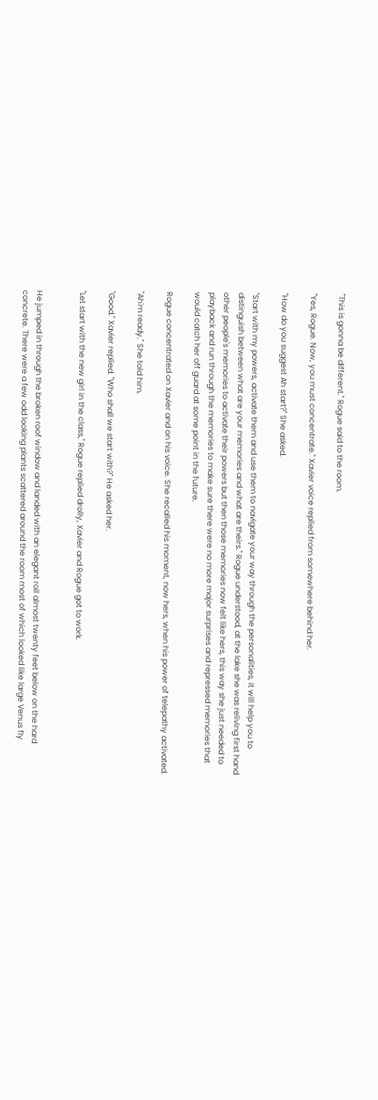"This is gonna be different." Rogue said to the room.

"Yes, Rogue. Now, you must concentrate." Xavier voice replied from somewhere behind her.

"How do you suggest Ah start?" She asked.

"Start with my powers, activate them and use them to navigate your way through the personalities, it will help you to distinguish between what are your memories and what are theirs." Rogue understood, at the lake she was reliving first hand other people's memories to activate their powers but then those memories now felt like hers, this way she just needed to playback and run through the memories to make sure there were no more major surprises and repressed memories that would catch her off guard at some point in the future.

Rogue concentrated on Xavier and on his voice. She recalled his moment, now hers, when his power of telepathy activated.

"Ah'm ready." She told him.

"Good." Xavier replied. "Who shall we start with?" He asked her.

"Let start with the new girl in the class," Rogue replied drolly, Xavier and Rogue got to work.


He jumped in through the broken roof window and landed with an elegant roll almost twenty feet below on the hard concrete. There were a few odd looking plants scattered around the room most of which looked like large Venus fly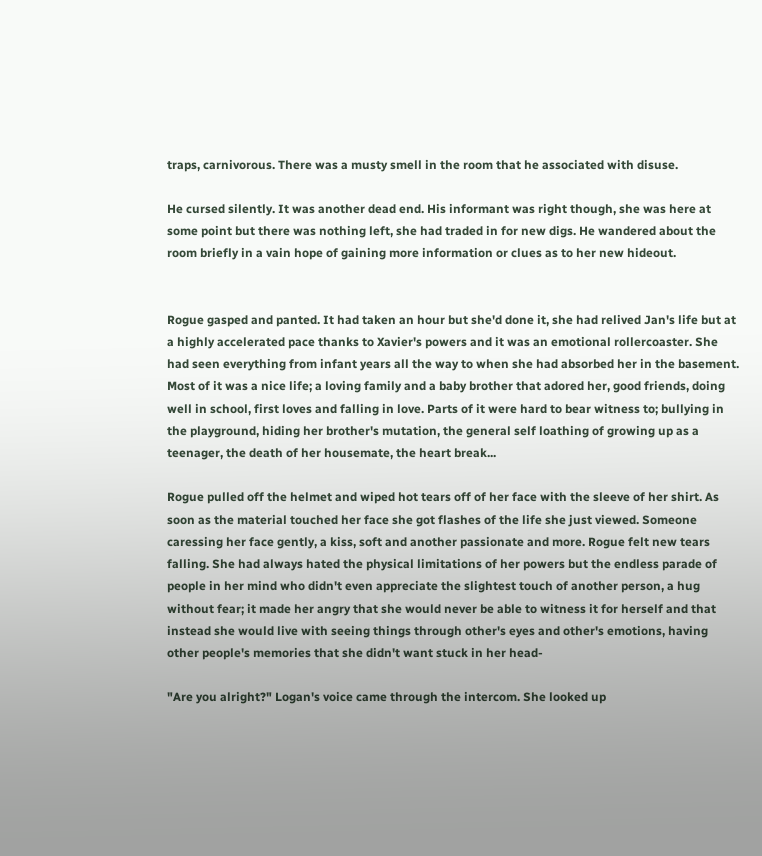traps, carnivorous. There was a musty smell in the room that he associated with disuse.

He cursed silently. It was another dead end. His informant was right though, she was here at some point but there was nothing left, she had traded in for new digs. He wandered about the room briefly in a vain hope of gaining more information or clues as to her new hideout.


Rogue gasped and panted. It had taken an hour but she'd done it, she had relived Jan's life but at a highly accelerated pace thanks to Xavier's powers and it was an emotional rollercoaster. She had seen everything from infant years all the way to when she had absorbed her in the basement. Most of it was a nice life; a loving family and a baby brother that adored her, good friends, doing well in school, first loves and falling in love. Parts of it were hard to bear witness to; bullying in the playground, hiding her brother's mutation, the general self loathing of growing up as a teenager, the death of her housemate, the heart break...

Rogue pulled off the helmet and wiped hot tears off of her face with the sleeve of her shirt. As soon as the material touched her face she got flashes of the life she just viewed. Someone caressing her face gently, a kiss, soft and another passionate and more. Rogue felt new tears falling. She had always hated the physical limitations of her powers but the endless parade of people in her mind who didn't even appreciate the slightest touch of another person, a hug without fear; it made her angry that she would never be able to witness it for herself and that instead she would live with seeing things through other's eyes and other's emotions, having other people's memories that she didn't want stuck in her head-

"Are you alright?" Logan's voice came through the intercom. She looked up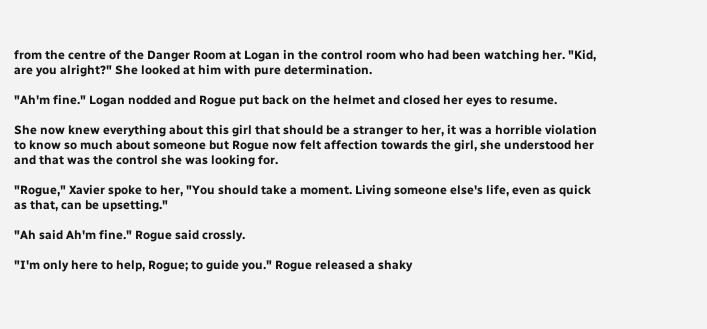from the centre of the Danger Room at Logan in the control room who had been watching her. "Kid, are you alright?" She looked at him with pure determination.

"Ah'm fine." Logan nodded and Rogue put back on the helmet and closed her eyes to resume.

She now knew everything about this girl that should be a stranger to her, it was a horrible violation to know so much about someone but Rogue now felt affection towards the girl, she understood her and that was the control she was looking for.

"Rogue," Xavier spoke to her, "You should take a moment. Living someone else's life, even as quick as that, can be upsetting."

"Ah said Ah'm fine." Rogue said crossly.

"I'm only here to help, Rogue; to guide you." Rogue released a shaky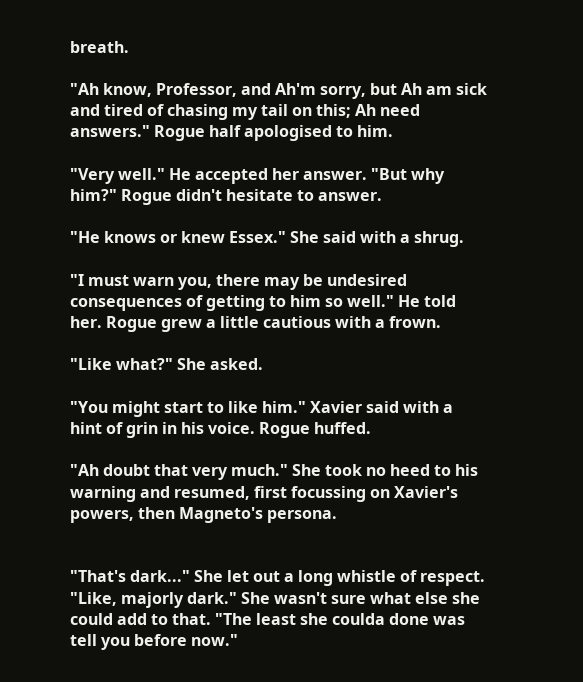breath.

"Ah know, Professor, and Ah'm sorry, but Ah am sick and tired of chasing my tail on this; Ah need answers." Rogue half apologised to him.

"Very well." He accepted her answer. "But why him?" Rogue didn't hesitate to answer.

"He knows or knew Essex." She said with a shrug.

"I must warn you, there may be undesired consequences of getting to him so well." He told her. Rogue grew a little cautious with a frown.

"Like what?" She asked.

"You might start to like him." Xavier said with a hint of grin in his voice. Rogue huffed.

"Ah doubt that very much." She took no heed to his warning and resumed, first focussing on Xavier's powers, then Magneto's persona.


"That's dark..." She let out a long whistle of respect. "Like, majorly dark." She wasn't sure what else she could add to that. "The least she coulda done was tell you before now."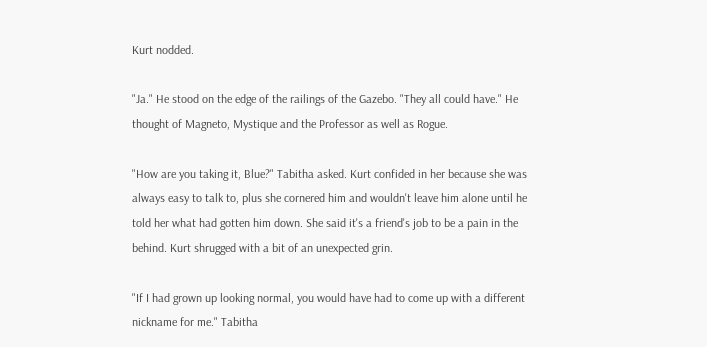Kurt nodded.

"Ja." He stood on the edge of the railings of the Gazebo. "They all could have." He thought of Magneto, Mystique and the Professor as well as Rogue.

"How are you taking it, Blue?" Tabitha asked. Kurt confided in her because she was always easy to talk to, plus she cornered him and wouldn't leave him alone until he told her what had gotten him down. She said it's a friend's job to be a pain in the behind. Kurt shrugged with a bit of an unexpected grin.

"If I had grown up looking normal, you would have had to come up with a different nickname for me." Tabitha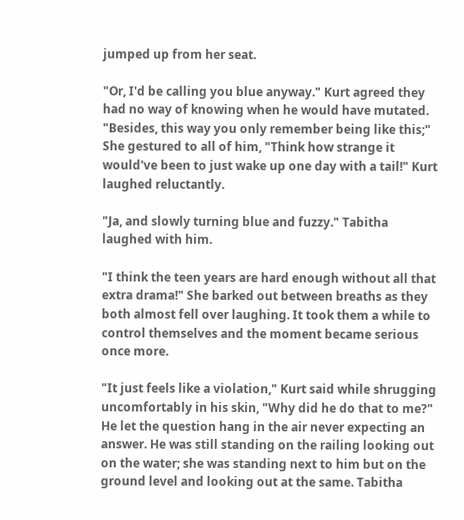jumped up from her seat.

"Or, I'd be calling you blue anyway." Kurt agreed they had no way of knowing when he would have mutated. "Besides, this way you only remember being like this;" She gestured to all of him, "Think how strange it would've been to just wake up one day with a tail!" Kurt laughed reluctantly.

"Ja, and slowly turning blue and fuzzy." Tabitha laughed with him.

"I think the teen years are hard enough without all that extra drama!" She barked out between breaths as they both almost fell over laughing. It took them a while to control themselves and the moment became serious once more.

"It just feels like a violation," Kurt said while shrugging uncomfortably in his skin, "Why did he do that to me?" He let the question hang in the air never expecting an answer. He was still standing on the railing looking out on the water; she was standing next to him but on the ground level and looking out at the same. Tabitha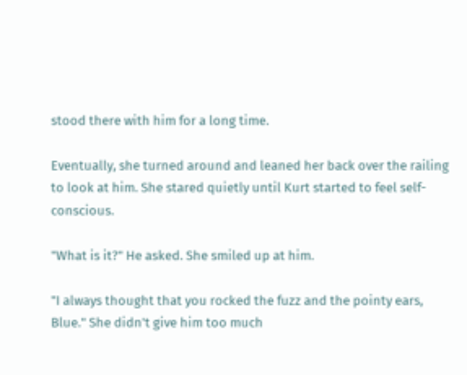stood there with him for a long time.

Eventually, she turned around and leaned her back over the railing to look at him. She stared quietly until Kurt started to feel self-conscious.

"What is it?" He asked. She smiled up at him.

"I always thought that you rocked the fuzz and the pointy ears, Blue." She didn't give him too much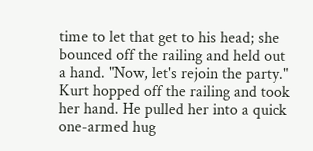time to let that get to his head; she bounced off the railing and held out a hand. "Now, let's rejoin the party." Kurt hopped off the railing and took her hand. He pulled her into a quick one-armed hug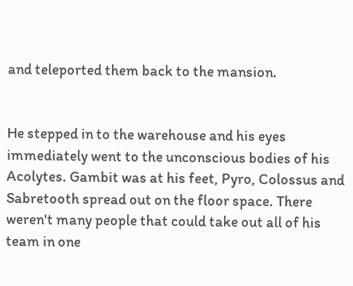and teleported them back to the mansion.


He stepped in to the warehouse and his eyes immediately went to the unconscious bodies of his Acolytes. Gambit was at his feet, Pyro, Colossus and Sabretooth spread out on the floor space. There weren't many people that could take out all of his team in one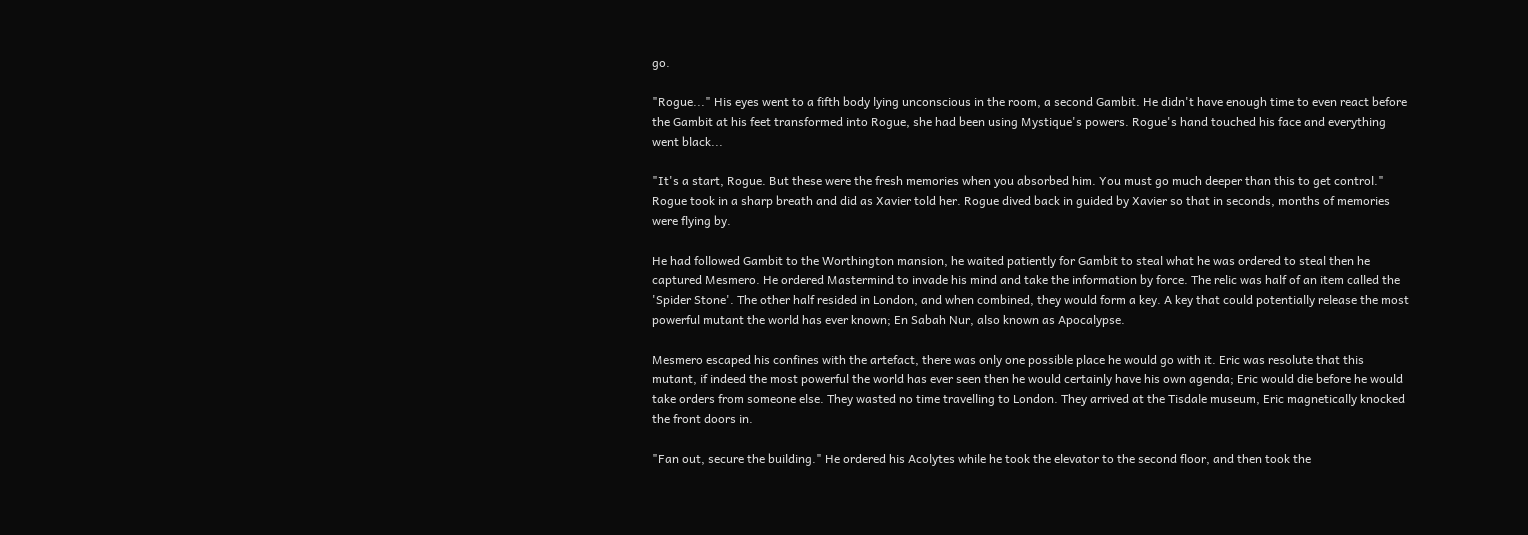go.

"Rogue..." His eyes went to a fifth body lying unconscious in the room, a second Gambit. He didn't have enough time to even react before the Gambit at his feet transformed into Rogue, she had been using Mystique's powers. Rogue's hand touched his face and everything went black...

"It's a start, Rogue. But these were the fresh memories when you absorbed him. You must go much deeper than this to get control." Rogue took in a sharp breath and did as Xavier told her. Rogue dived back in guided by Xavier so that in seconds, months of memories were flying by.

He had followed Gambit to the Worthington mansion, he waited patiently for Gambit to steal what he was ordered to steal then he captured Mesmero. He ordered Mastermind to invade his mind and take the information by force. The relic was half of an item called the 'Spider Stone'. The other half resided in London, and when combined, they would form a key. A key that could potentially release the most powerful mutant the world has ever known; En Sabah Nur, also known as Apocalypse.

Mesmero escaped his confines with the artefact, there was only one possible place he would go with it. Eric was resolute that this mutant, if indeed the most powerful the world has ever seen then he would certainly have his own agenda; Eric would die before he would take orders from someone else. They wasted no time travelling to London. They arrived at the Tisdale museum, Eric magnetically knocked the front doors in.

"Fan out, secure the building." He ordered his Acolytes while he took the elevator to the second floor, and then took the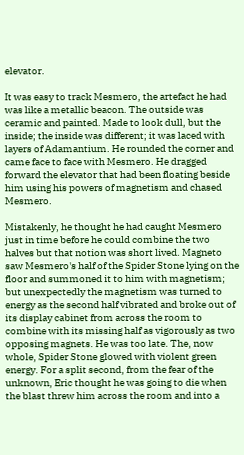elevator.

It was easy to track Mesmero, the artefact he had was like a metallic beacon. The outside was ceramic and painted. Made to look dull, but the inside; the inside was different; it was laced with layers of Adamantium. He rounded the corner and came face to face with Mesmero. He dragged forward the elevator that had been floating beside him using his powers of magnetism and chased Mesmero.

Mistakenly, he thought he had caught Mesmero just in time before he could combine the two halves but that notion was short lived. Magneto saw Mesmero's half of the Spider Stone lying on the floor and summoned it to him with magnetism; but unexpectedly the magnetism was turned to energy as the second half vibrated and broke out of its display cabinet from across the room to combine with its missing half as vigorously as two opposing magnets. He was too late. The, now whole, Spider Stone glowed with violent green energy. For a split second, from the fear of the unknown, Eric thought he was going to die when the blast threw him across the room and into a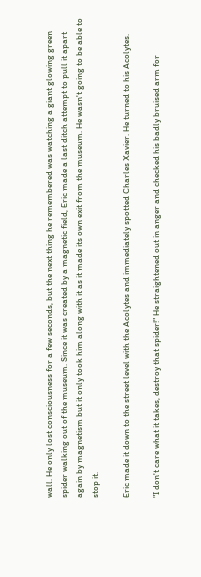wall. He only lost consciousness for a few seconds, but the next thing he remembered was watching a giant glowing green spider walking out of the museum. Since it was created by a magnetic field, Eric made a last ditch attempt to pull it apart again by magnetism but it only took him along with it as it made its own exit from the museum. He wasn't going to be able to stop it.

Eric made it down to the street level with the Acolytes and immediately spotted Charles Xavier. He turned to his Acolytes.

"I don't care what it takes, destroy that spider!" He straightened out in anger and checked his badly bruised arm for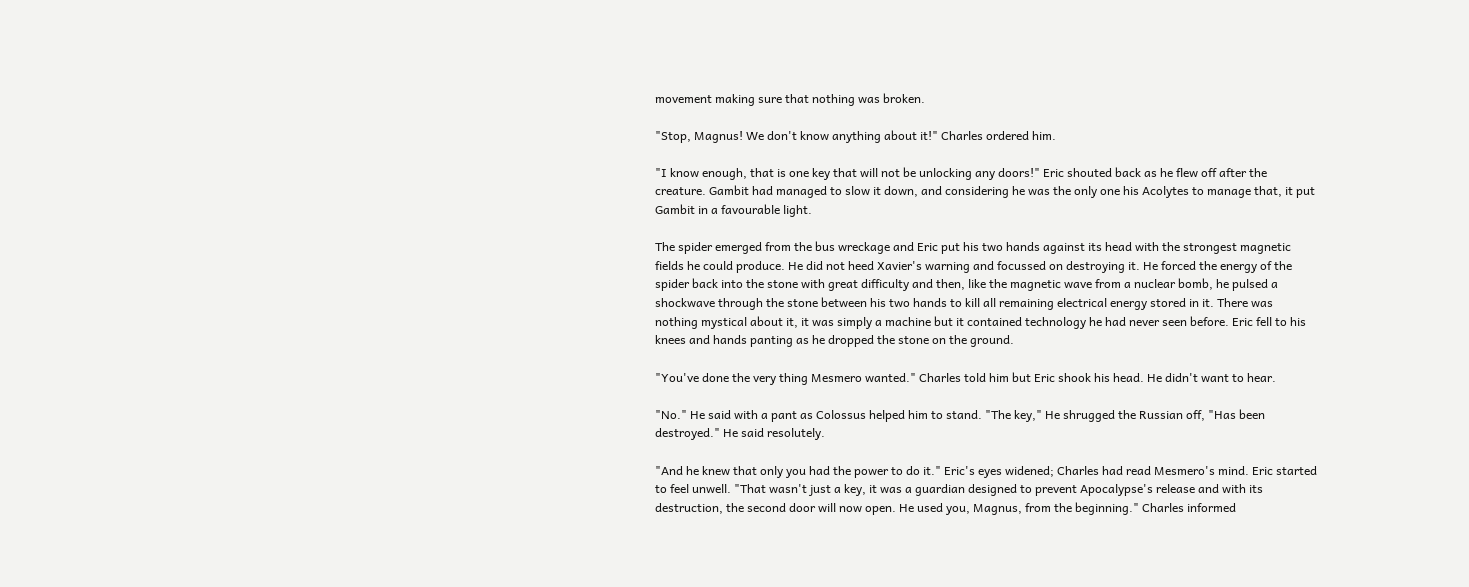movement making sure that nothing was broken.

"Stop, Magnus! We don't know anything about it!" Charles ordered him.

"I know enough, that is one key that will not be unlocking any doors!" Eric shouted back as he flew off after the creature. Gambit had managed to slow it down, and considering he was the only one his Acolytes to manage that, it put Gambit in a favourable light.

The spider emerged from the bus wreckage and Eric put his two hands against its head with the strongest magnetic fields he could produce. He did not heed Xavier's warning and focussed on destroying it. He forced the energy of the spider back into the stone with great difficulty and then, like the magnetic wave from a nuclear bomb, he pulsed a shockwave through the stone between his two hands to kill all remaining electrical energy stored in it. There was nothing mystical about it, it was simply a machine but it contained technology he had never seen before. Eric fell to his knees and hands panting as he dropped the stone on the ground.

"You've done the very thing Mesmero wanted." Charles told him but Eric shook his head. He didn't want to hear.

"No." He said with a pant as Colossus helped him to stand. "The key," He shrugged the Russian off, "Has been destroyed." He said resolutely.

"And he knew that only you had the power to do it." Eric's eyes widened; Charles had read Mesmero's mind. Eric started to feel unwell. "That wasn't just a key, it was a guardian designed to prevent Apocalypse's release and with its destruction, the second door will now open. He used you, Magnus, from the beginning." Charles informed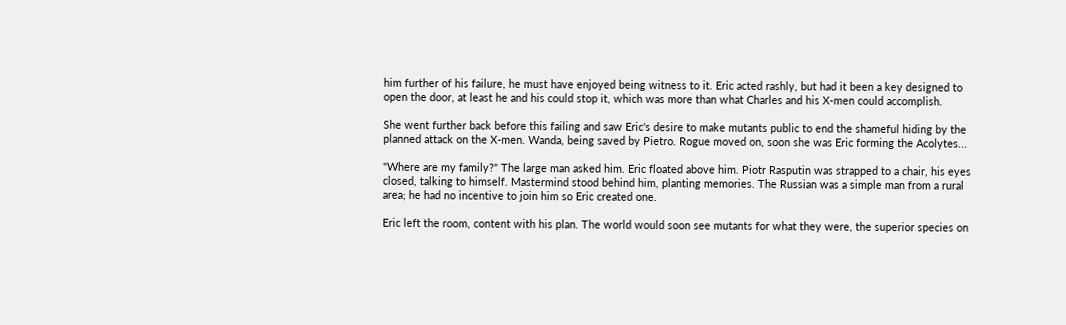him further of his failure, he must have enjoyed being witness to it. Eric acted rashly, but had it been a key designed to open the door, at least he and his could stop it, which was more than what Charles and his X-men could accomplish.

She went further back before this failing and saw Eric's desire to make mutants public to end the shameful hiding by the planned attack on the X-men. Wanda, being saved by Pietro. Rogue moved on, soon she was Eric forming the Acolytes...

"Where are my family?" The large man asked him. Eric floated above him. Piotr Rasputin was strapped to a chair, his eyes closed, talking to himself. Mastermind stood behind him, planting memories. The Russian was a simple man from a rural area; he had no incentive to join him so Eric created one.

Eric left the room, content with his plan. The world would soon see mutants for what they were, the superior species on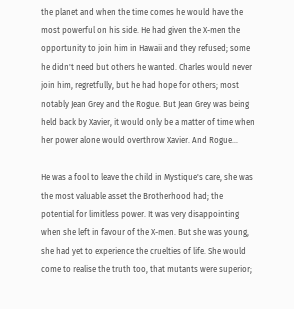the planet and when the time comes he would have the most powerful on his side. He had given the X-men the opportunity to join him in Hawaii and they refused; some he didn't need but others he wanted. Charles would never join him, regretfully, but he had hope for others; most notably Jean Grey and the Rogue. But Jean Grey was being held back by Xavier, it would only be a matter of time when her power alone would overthrow Xavier. And Rogue...

He was a fool to leave the child in Mystique's care, she was the most valuable asset the Brotherhood had; the potential for limitless power. It was very disappointing when she left in favour of the X-men. But she was young, she had yet to experience the cruelties of life. She would come to realise the truth too, that mutants were superior;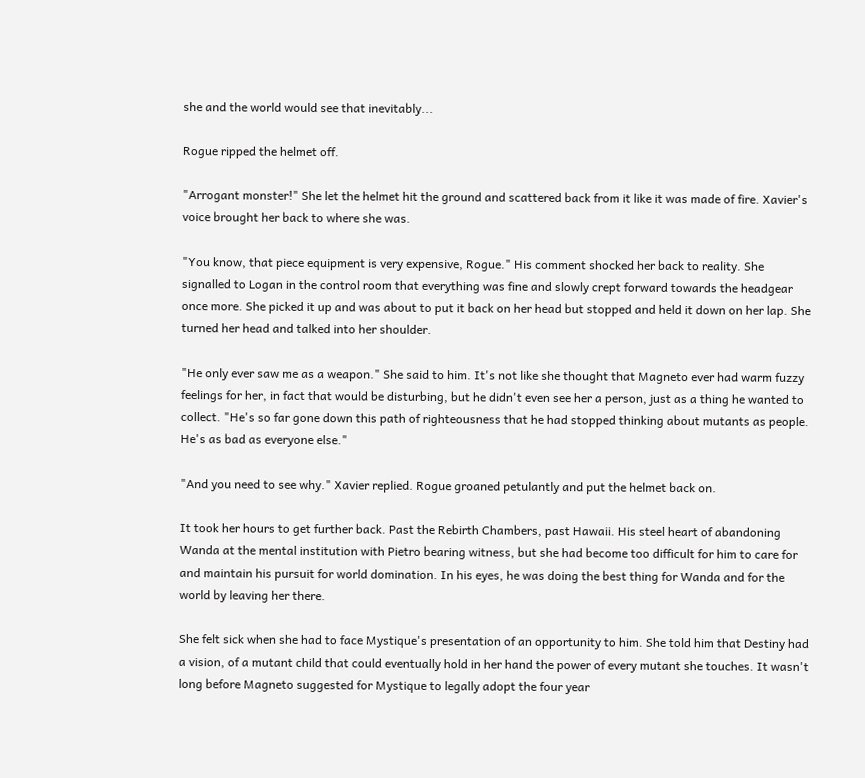she and the world would see that inevitably...

Rogue ripped the helmet off.

"Arrogant monster!" She let the helmet hit the ground and scattered back from it like it was made of fire. Xavier's voice brought her back to where she was.

"You know, that piece equipment is very expensive, Rogue." His comment shocked her back to reality. She signalled to Logan in the control room that everything was fine and slowly crept forward towards the headgear once more. She picked it up and was about to put it back on her head but stopped and held it down on her lap. She turned her head and talked into her shoulder.

"He only ever saw me as a weapon." She said to him. It's not like she thought that Magneto ever had warm fuzzy feelings for her, in fact that would be disturbing, but he didn't even see her a person, just as a thing he wanted to collect. "He's so far gone down this path of righteousness that he had stopped thinking about mutants as people. He's as bad as everyone else."

"And you need to see why." Xavier replied. Rogue groaned petulantly and put the helmet back on.

It took her hours to get further back. Past the Rebirth Chambers, past Hawaii. His steel heart of abandoning Wanda at the mental institution with Pietro bearing witness, but she had become too difficult for him to care for and maintain his pursuit for world domination. In his eyes, he was doing the best thing for Wanda and for the world by leaving her there.

She felt sick when she had to face Mystique's presentation of an opportunity to him. She told him that Destiny had a vision, of a mutant child that could eventually hold in her hand the power of every mutant she touches. It wasn't long before Magneto suggested for Mystique to legally adopt the four year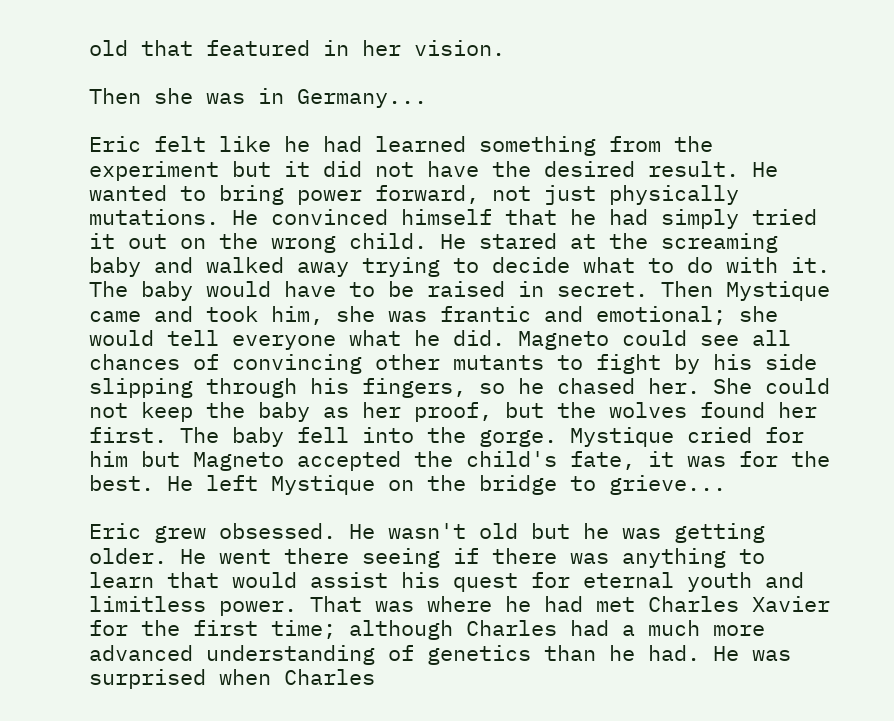old that featured in her vision.

Then she was in Germany...

Eric felt like he had learned something from the experiment but it did not have the desired result. He wanted to bring power forward, not just physically mutations. He convinced himself that he had simply tried it out on the wrong child. He stared at the screaming baby and walked away trying to decide what to do with it. The baby would have to be raised in secret. Then Mystique came and took him, she was frantic and emotional; she would tell everyone what he did. Magneto could see all chances of convincing other mutants to fight by his side slipping through his fingers, so he chased her. She could not keep the baby as her proof, but the wolves found her first. The baby fell into the gorge. Mystique cried for him but Magneto accepted the child's fate, it was for the best. He left Mystique on the bridge to grieve...

Eric grew obsessed. He wasn't old but he was getting older. He went there seeing if there was anything to learn that would assist his quest for eternal youth and limitless power. That was where he had met Charles Xavier for the first time; although Charles had a much more advanced understanding of genetics than he had. He was surprised when Charles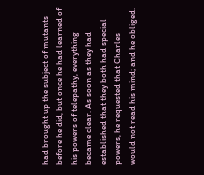had brought up the subject of mutants before he did, but once he had learned of his powers of telepathy, everything became clear. As soon as they had established that they both had special powers, he requested that Charles would not read his mind; and he obliged.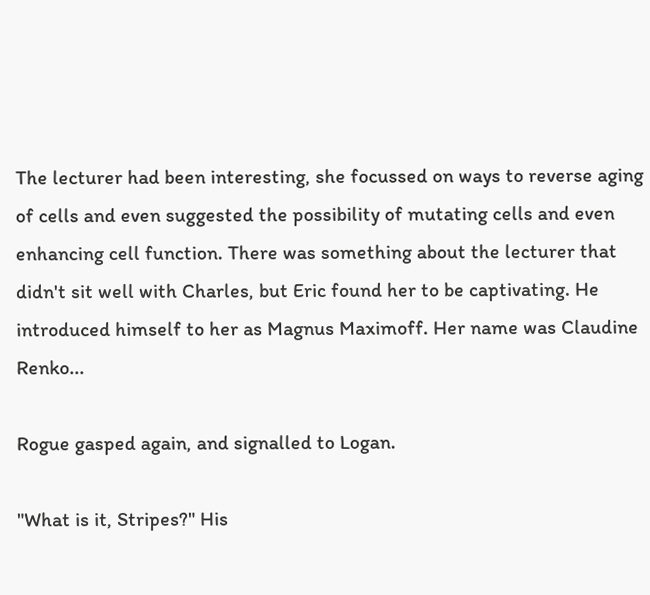The lecturer had been interesting, she focussed on ways to reverse aging of cells and even suggested the possibility of mutating cells and even enhancing cell function. There was something about the lecturer that didn't sit well with Charles, but Eric found her to be captivating. He introduced himself to her as Magnus Maximoff. Her name was Claudine Renko...

Rogue gasped again, and signalled to Logan.

"What is it, Stripes?" His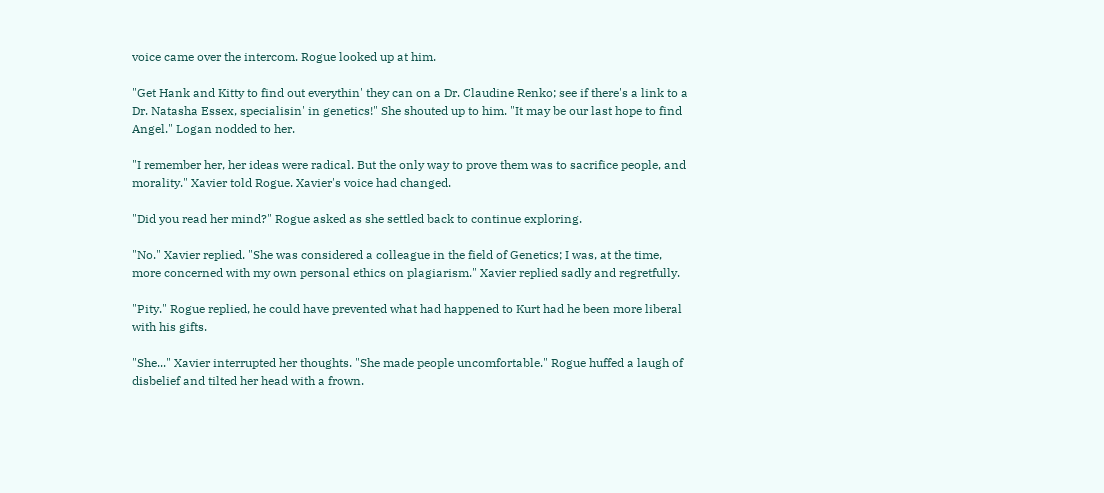voice came over the intercom. Rogue looked up at him.

"Get Hank and Kitty to find out everythin' they can on a Dr. Claudine Renko; see if there's a link to a Dr. Natasha Essex, specialisin' in genetics!" She shouted up to him. "It may be our last hope to find Angel." Logan nodded to her.

"I remember her, her ideas were radical. But the only way to prove them was to sacrifice people, and morality." Xavier told Rogue. Xavier's voice had changed.

"Did you read her mind?" Rogue asked as she settled back to continue exploring.

"No." Xavier replied. "She was considered a colleague in the field of Genetics; I was, at the time, more concerned with my own personal ethics on plagiarism." Xavier replied sadly and regretfully.

"Pity." Rogue replied, he could have prevented what had happened to Kurt had he been more liberal with his gifts.

"She..." Xavier interrupted her thoughts. "She made people uncomfortable." Rogue huffed a laugh of disbelief and tilted her head with a frown.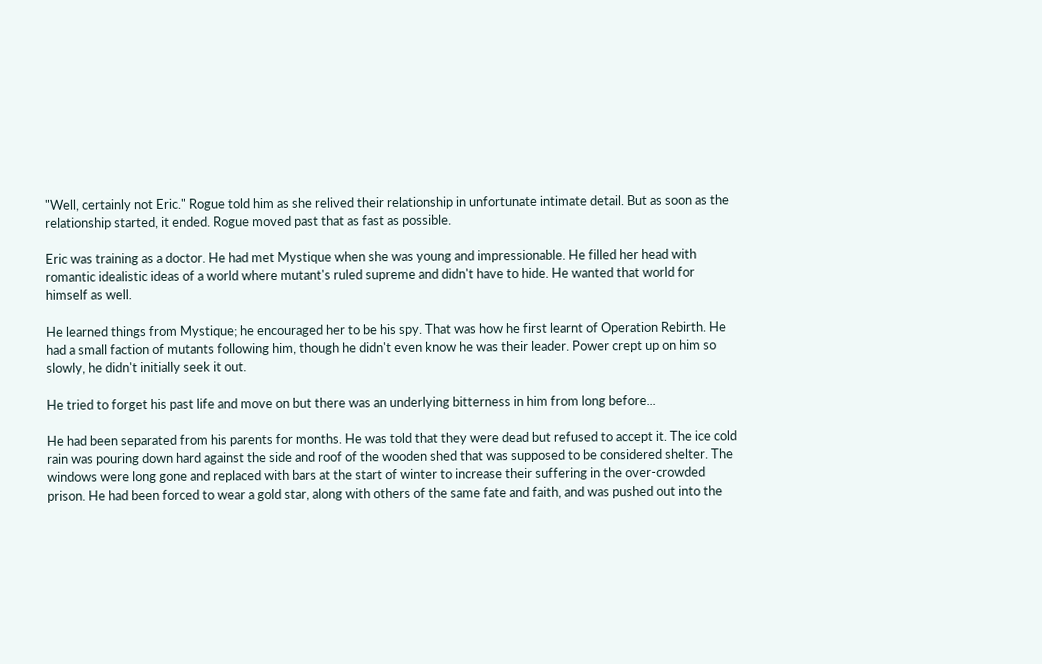"Well, certainly not Eric." Rogue told him as she relived their relationship in unfortunate intimate detail. But as soon as the relationship started, it ended. Rogue moved past that as fast as possible.

Eric was training as a doctor. He had met Mystique when she was young and impressionable. He filled her head with romantic idealistic ideas of a world where mutant's ruled supreme and didn't have to hide. He wanted that world for himself as well.

He learned things from Mystique; he encouraged her to be his spy. That was how he first learnt of Operation Rebirth. He had a small faction of mutants following him, though he didn't even know he was their leader. Power crept up on him so slowly, he didn't initially seek it out.

He tried to forget his past life and move on but there was an underlying bitterness in him from long before...

He had been separated from his parents for months. He was told that they were dead but refused to accept it. The ice cold rain was pouring down hard against the side and roof of the wooden shed that was supposed to be considered shelter. The windows were long gone and replaced with bars at the start of winter to increase their suffering in the over-crowded prison. He had been forced to wear a gold star, along with others of the same fate and faith, and was pushed out into the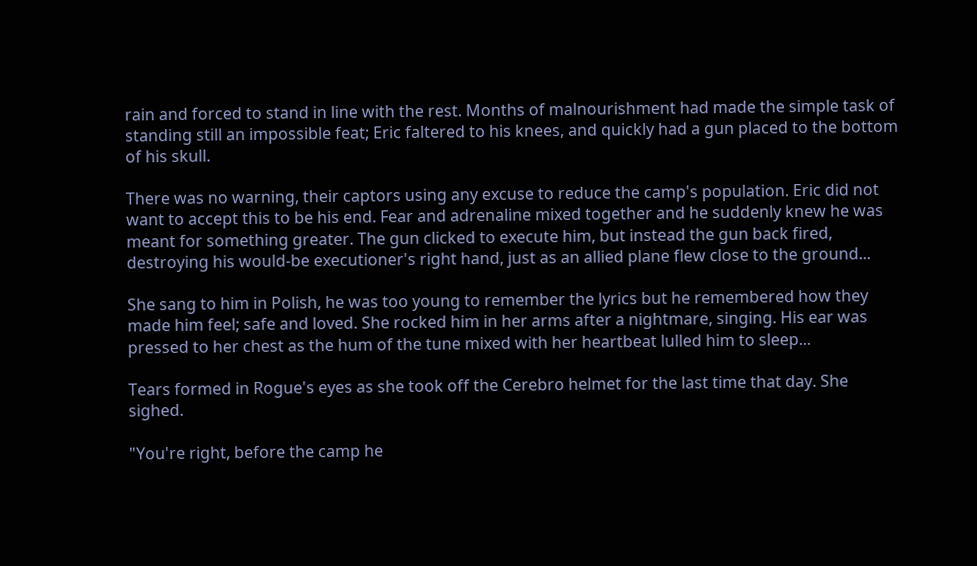rain and forced to stand in line with the rest. Months of malnourishment had made the simple task of standing still an impossible feat; Eric faltered to his knees, and quickly had a gun placed to the bottom of his skull.

There was no warning, their captors using any excuse to reduce the camp's population. Eric did not want to accept this to be his end. Fear and adrenaline mixed together and he suddenly knew he was meant for something greater. The gun clicked to execute him, but instead the gun back fired, destroying his would-be executioner's right hand, just as an allied plane flew close to the ground...

She sang to him in Polish, he was too young to remember the lyrics but he remembered how they made him feel; safe and loved. She rocked him in her arms after a nightmare, singing. His ear was pressed to her chest as the hum of the tune mixed with her heartbeat lulled him to sleep...

Tears formed in Rogue's eyes as she took off the Cerebro helmet for the last time that day. She sighed.

"You're right, before the camp he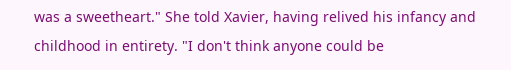was a sweetheart." She told Xavier, having relived his infancy and childhood in entirety. "I don't think anyone could be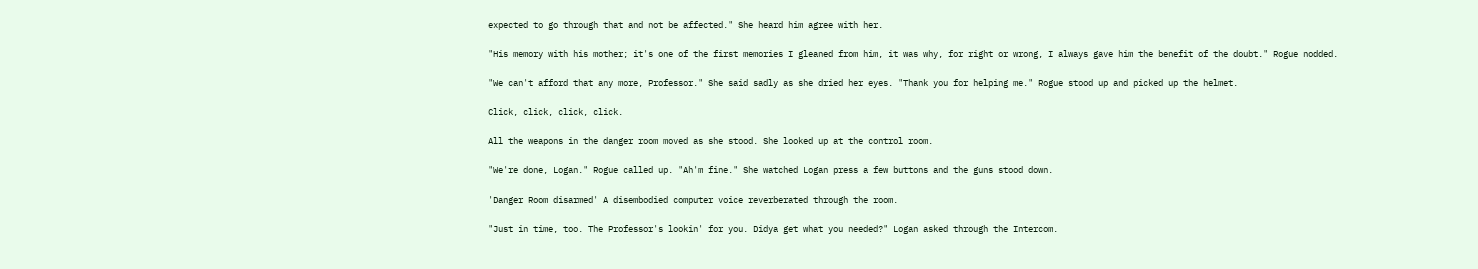expected to go through that and not be affected." She heard him agree with her.

"His memory with his mother; it's one of the first memories I gleaned from him, it was why, for right or wrong, I always gave him the benefit of the doubt." Rogue nodded.

"We can't afford that any more, Professor." She said sadly as she dried her eyes. "Thank you for helping me." Rogue stood up and picked up the helmet.

Click, click, click, click.

All the weapons in the danger room moved as she stood. She looked up at the control room.

"We're done, Logan." Rogue called up. "Ah'm fine." She watched Logan press a few buttons and the guns stood down.

'Danger Room disarmed' A disembodied computer voice reverberated through the room.

"Just in time, too. The Professor's lookin' for you. Didya get what you needed?" Logan asked through the Intercom.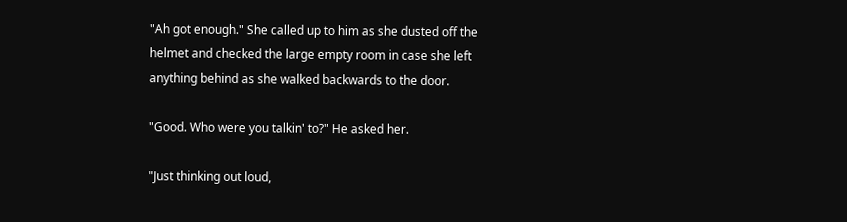"Ah got enough." She called up to him as she dusted off the helmet and checked the large empty room in case she left anything behind as she walked backwards to the door.

"Good. Who were you talkin' to?" He asked her.

"Just thinking out loud,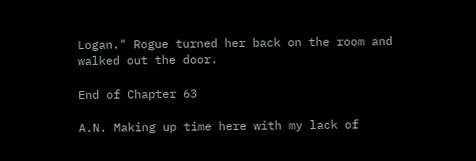Logan." Rogue turned her back on the room and walked out the door.

End of Chapter 63

A.N. Making up time here with my lack of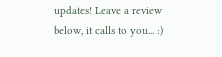updates! Leave a review below, it calls to you... :)